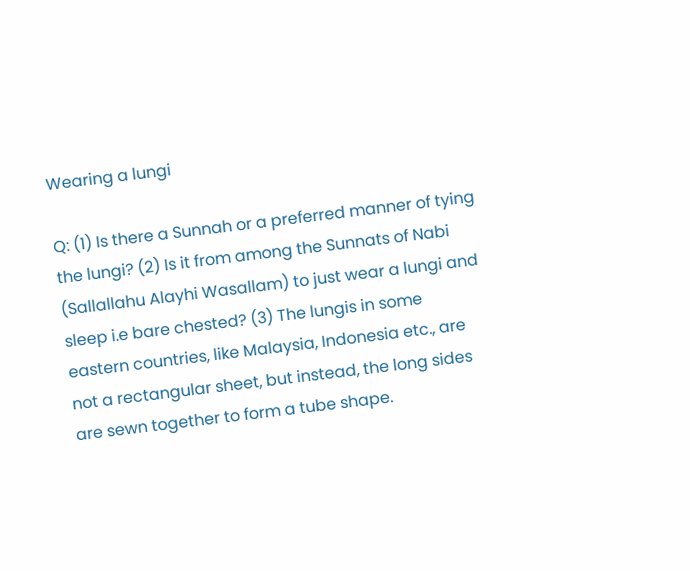Wearing a lungi

Q: (1) Is there a Sunnah or a preferred manner of tying the lungi? (2) Is it from among the Sunnats of Nabi (Sallallahu Alayhi Wasallam) to just wear a lungi and sleep i.e bare chested? (3) The lungis in some eastern countries, like Malaysia, Indonesia etc., are not a rectangular sheet, but instead, the long sides are sewn together to form a tube shape.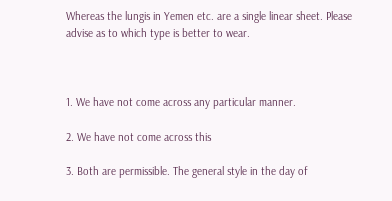Whereas the lungis in Yemen etc. are a single linear sheet. Please advise as to which type is better to wear.



1. We have not come across any particular manner.

2. We have not come across this

3. Both are permissible. The general style in the day of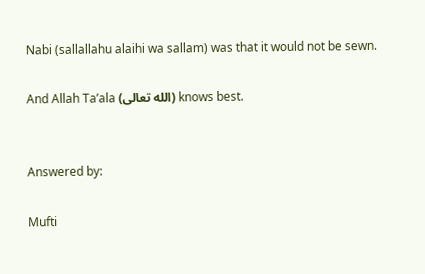Nabi (sallallahu alaihi wa sallam) was that it would not be sewn.

And Allah Ta’ala (الله تعالى) knows best.


Answered by:

Mufti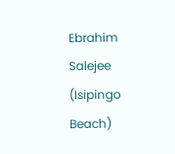Ebrahim Salejee (Isipingo Beach)